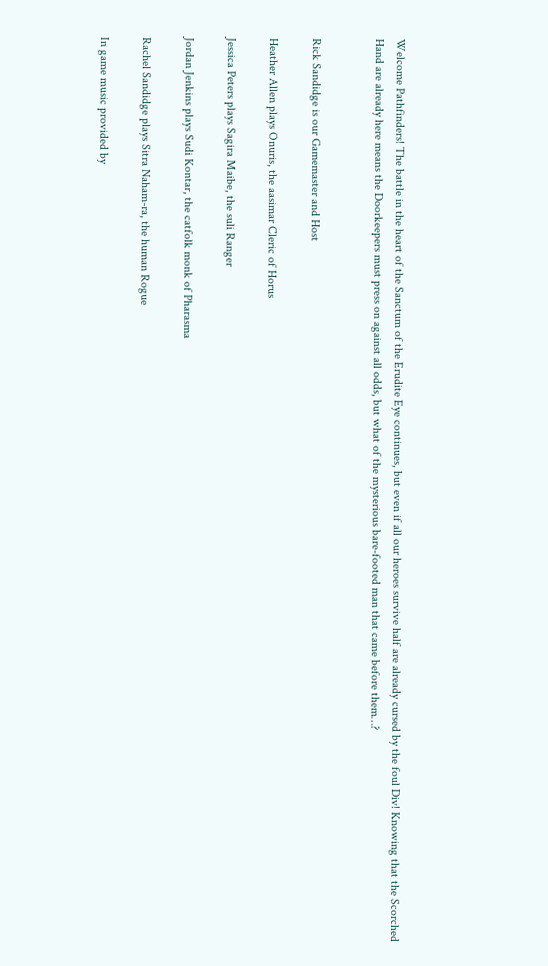Welcome Pathfinders! The battle in the heart of the Sanctum of the Erudite Eye continues, but even if all our heroes survive half are already cursed by the foul Div! Knowing that the Scorched Hand are already here means the Doorkeepers must press on against all odds, but what of the mysterious bare-footed man that came before them…?


Rick Sandidge is our Gamemaster and Host

Heather Allen plays Onuris, the aasimar Cleric of Horus

Jessica Peters plays Sagira Maibe, the suli Ranger

Jordan Jenkins plays Sudi Kontar, the catfolk monk of Pharasma

Rachel Sandidge plays Sitra Naham-ra, the human Rogue

In game music provided by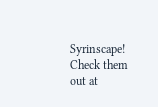Syrinscape! Check them out at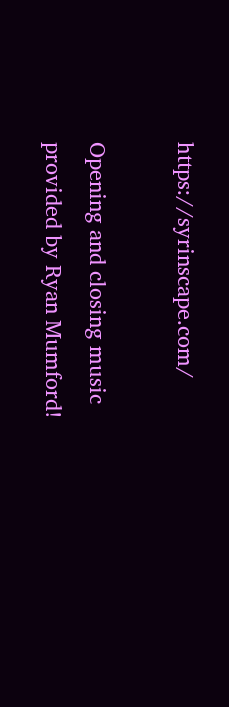https://syrinscape.com/

Opening and closing music provided by Ryan Mumford!